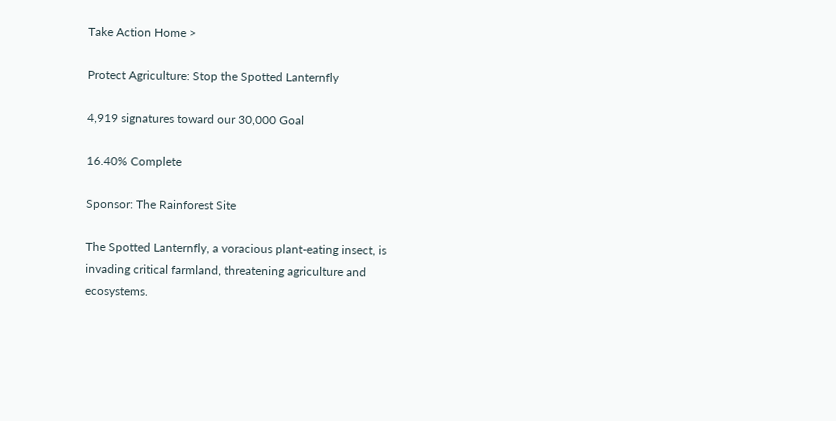Take Action Home >

Protect Agriculture: Stop the Spotted Lanternfly

4,919 signatures toward our 30,000 Goal

16.40% Complete

Sponsor: The Rainforest Site

The Spotted Lanternfly, a voracious plant-eating insect, is invading critical farmland, threatening agriculture and ecosystems.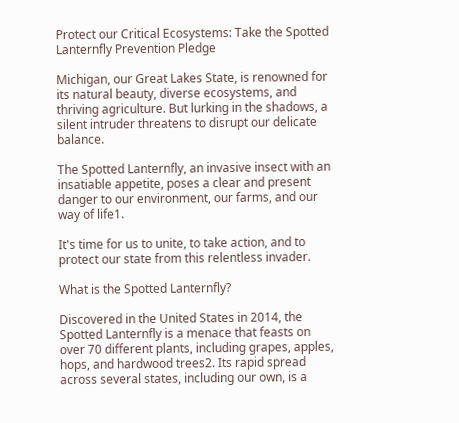Protect our Critical Ecosystems: Take the Spotted Lanternfly Prevention Pledge

Michigan, our Great Lakes State, is renowned for its natural beauty, diverse ecosystems, and thriving agriculture. But lurking in the shadows, a silent intruder threatens to disrupt our delicate balance.

The Spotted Lanternfly, an invasive insect with an insatiable appetite, poses a clear and present danger to our environment, our farms, and our way of life1.

It's time for us to unite, to take action, and to protect our state from this relentless invader.

What is the Spotted Lanternfly?

Discovered in the United States in 2014, the Spotted Lanternfly is a menace that feasts on over 70 different plants, including grapes, apples, hops, and hardwood trees2. Its rapid spread across several states, including our own, is a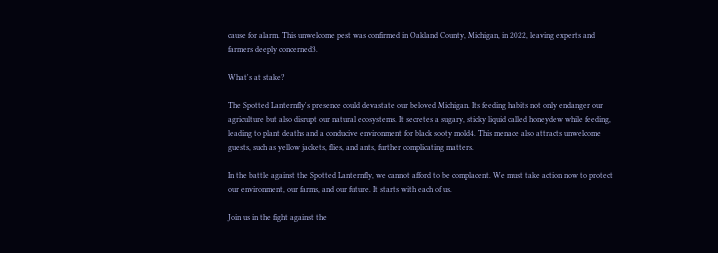cause for alarm. This unwelcome pest was confirmed in Oakland County, Michigan, in 2022, leaving experts and farmers deeply concerned3.

What's at stake?

The Spotted Lanternfly's presence could devastate our beloved Michigan. Its feeding habits not only endanger our agriculture but also disrupt our natural ecosystems. It secretes a sugary, sticky liquid called honeydew while feeding, leading to plant deaths and a conducive environment for black sooty mold4. This menace also attracts unwelcome guests, such as yellow jackets, flies, and ants, further complicating matters.

In the battle against the Spotted Lanternfly, we cannot afford to be complacent. We must take action now to protect our environment, our farms, and our future. It starts with each of us.

Join us in the fight against the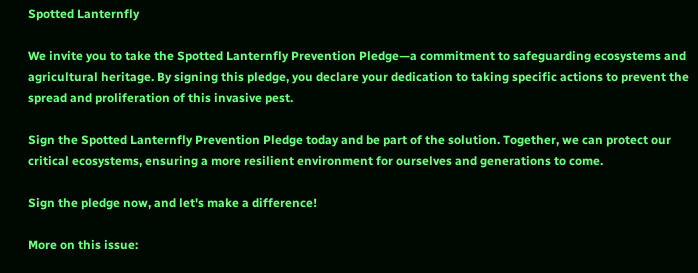Spotted Lanternfly

We invite you to take the Spotted Lanternfly Prevention Pledge—a commitment to safeguarding ecosystems and agricultural heritage. By signing this pledge, you declare your dedication to taking specific actions to prevent the spread and proliferation of this invasive pest.

Sign the Spotted Lanternfly Prevention Pledge today and be part of the solution. Together, we can protect our critical ecosystems, ensuring a more resilient environment for ourselves and generations to come.

Sign the pledge now, and let's make a difference!

More on this issue: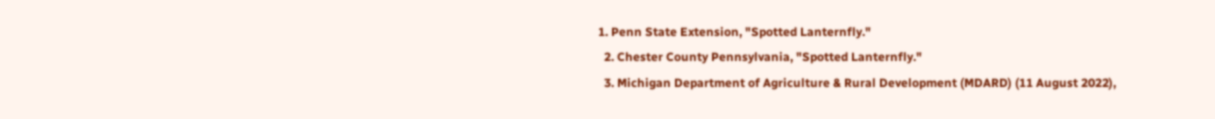1. Penn State Extension, "Spotted Lanternfly."
  2. Chester County Pennsylvania, "Spotted Lanternfly."
  3. Michigan Department of Agriculture & Rural Development (MDARD) (11 August 2022),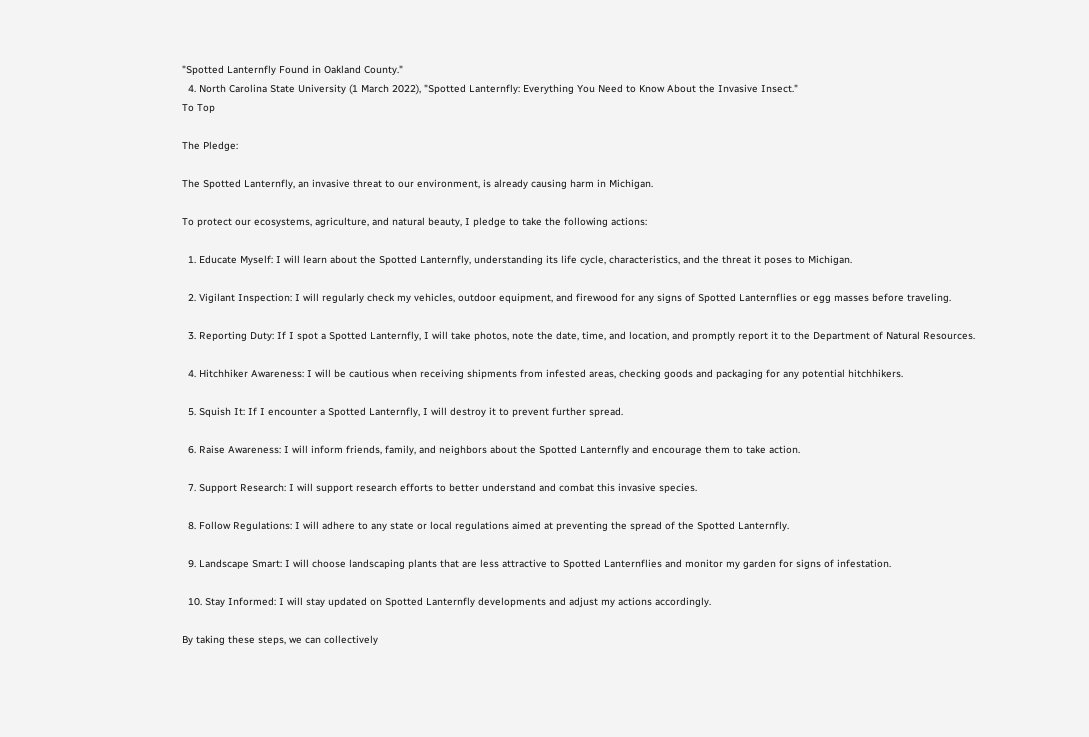"Spotted Lanternfly Found in Oakland County."
  4. North Carolina State University (1 March 2022), "Spotted Lanternfly: Everything You Need to Know About the Invasive Insect."
To Top

The Pledge:

The Spotted Lanternfly, an invasive threat to our environment, is already causing harm in Michigan.

To protect our ecosystems, agriculture, and natural beauty, I pledge to take the following actions:

  1. Educate Myself: I will learn about the Spotted Lanternfly, understanding its life cycle, characteristics, and the threat it poses to Michigan.

  2. Vigilant Inspection: I will regularly check my vehicles, outdoor equipment, and firewood for any signs of Spotted Lanternflies or egg masses before traveling.

  3. Reporting Duty: If I spot a Spotted Lanternfly, I will take photos, note the date, time, and location, and promptly report it to the Department of Natural Resources.

  4. Hitchhiker Awareness: I will be cautious when receiving shipments from infested areas, checking goods and packaging for any potential hitchhikers.

  5. Squish It: If I encounter a Spotted Lanternfly, I will destroy it to prevent further spread.

  6. Raise Awareness: I will inform friends, family, and neighbors about the Spotted Lanternfly and encourage them to take action.

  7. Support Research: I will support research efforts to better understand and combat this invasive species.

  8. Follow Regulations: I will adhere to any state or local regulations aimed at preventing the spread of the Spotted Lanternfly.

  9. Landscape Smart: I will choose landscaping plants that are less attractive to Spotted Lanternflies and monitor my garden for signs of infestation.

  10. Stay Informed: I will stay updated on Spotted Lanternfly developments and adjust my actions accordingly.

By taking these steps, we can collectively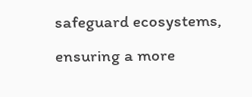safeguard ecosystems, ensuring a more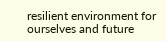resilient environment for ourselves and future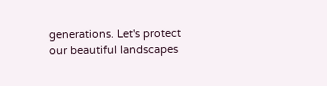generations. Let's protect our beautiful landscapes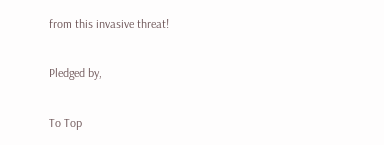from this invasive threat!

Pledged by,

To Top